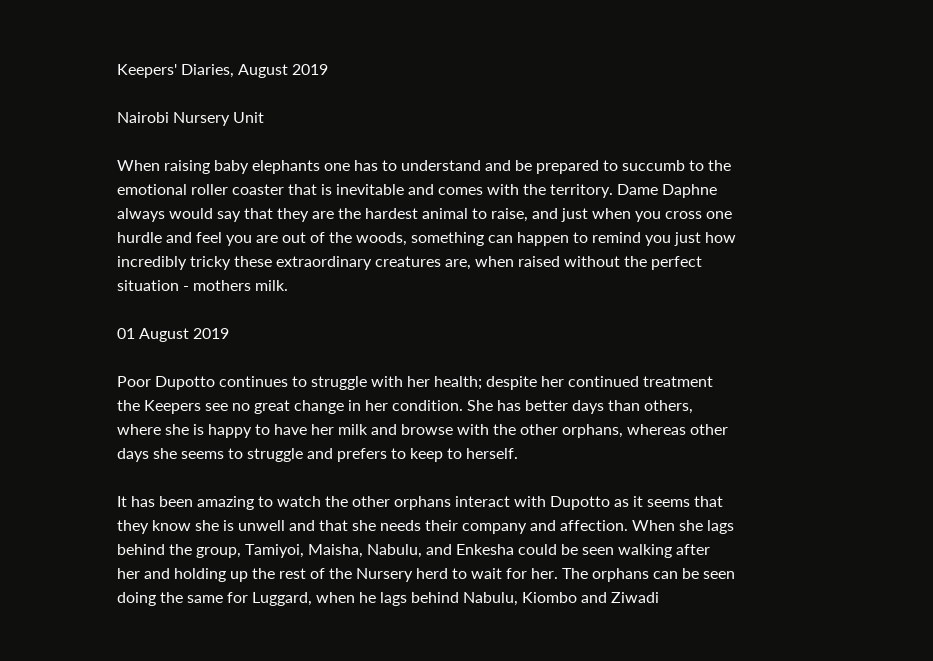Keepers' Diaries, August 2019

Nairobi Nursery Unit

When raising baby elephants one has to understand and be prepared to succumb to the emotional roller coaster that is inevitable and comes with the territory. Dame Daphne always would say that they are the hardest animal to raise, and just when you cross one hurdle and feel you are out of the woods, something can happen to remind you just how incredibly tricky these extraordinary creatures are, when raised without the perfect situation - mothers milk.

01 August 2019

Poor Dupotto continues to struggle with her health; despite her continued treatment the Keepers see no great change in her condition. She has better days than others, where she is happy to have her milk and browse with the other orphans, whereas other days she seems to struggle and prefers to keep to herself.

It has been amazing to watch the other orphans interact with Dupotto as it seems that they know she is unwell and that she needs their company and affection. When she lags behind the group, Tamiyoi, Maisha, Nabulu, and Enkesha could be seen walking after her and holding up the rest of the Nursery herd to wait for her. The orphans can be seen doing the same for Luggard, when he lags behind Nabulu, Kiombo and Ziwadi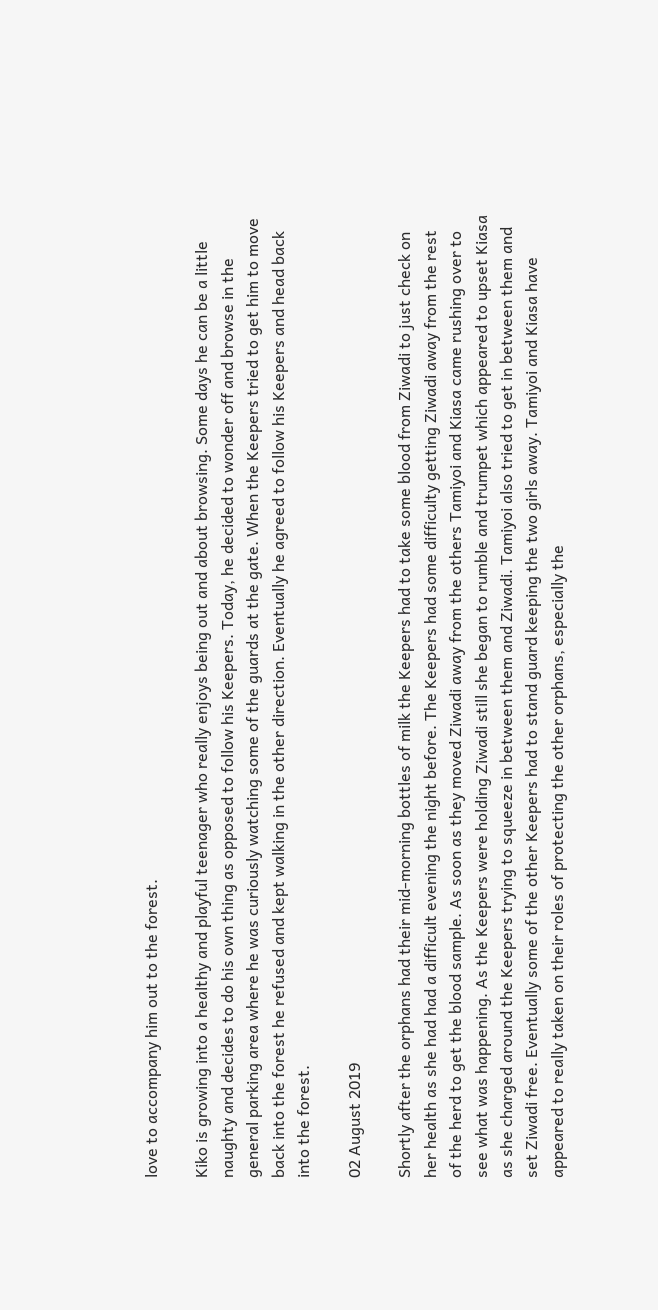love to accompany him out to the forest.

Kiko is growing into a healthy and playful teenager who really enjoys being out and about browsing. Some days he can be a little naughty and decides to do his own thing as opposed to follow his Keepers. Today, he decided to wonder off and browse in the general parking area where he was curiously watching some of the guards at the gate. When the Keepers tried to get him to move back into the forest he refused and kept walking in the other direction. Eventually he agreed to follow his Keepers and head back into the forest.

02 August 2019

Shortly after the orphans had their mid-morning bottles of milk the Keepers had to take some blood from Ziwadi to just check on her health as she had had a difficult evening the night before. The Keepers had some difficulty getting Ziwadi away from the rest of the herd to get the blood sample. As soon as they moved Ziwadi away from the others Tamiyoi and Kiasa came rushing over to see what was happening. As the Keepers were holding Ziwadi still she began to rumble and trumpet which appeared to upset Kiasa as she charged around the Keepers trying to squeeze in between them and Ziwadi. Tamiyoi also tried to get in between them and set Ziwadi free. Eventually some of the other Keepers had to stand guard keeping the two girls away. Tamiyoi and Kiasa have appeared to really taken on their roles of protecting the other orphans, especially the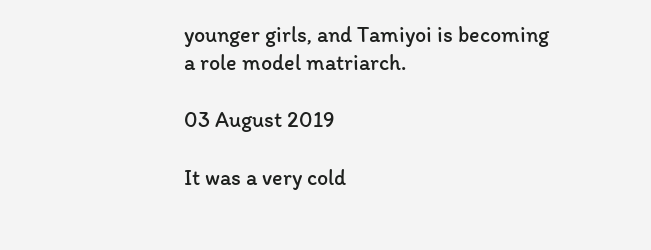younger girls, and Tamiyoi is becoming a role model matriarch.

03 August 2019

It was a very cold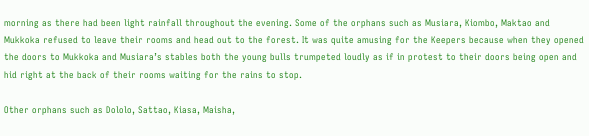morning as there had been light rainfall throughout the evening. Some of the orphans such as Musiara, Kiombo, Maktao and Mukkoka refused to leave their rooms and head out to the forest. It was quite amusing for the Keepers because when they opened the doors to Mukkoka and Musiara’s stables both the young bulls trumpeted loudly as if in protest to their doors being open and hid right at the back of their rooms waiting for the rains to stop.

Other orphans such as Dololo, Sattao, Kiasa, Maisha,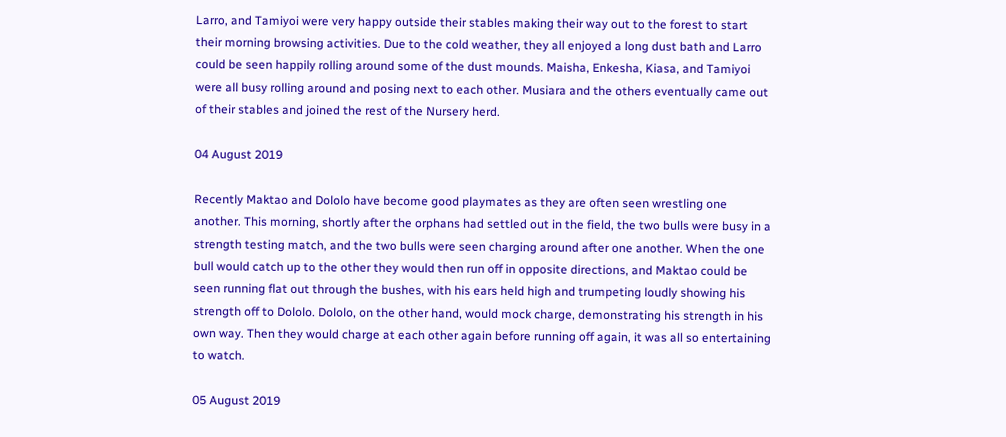Larro, and Tamiyoi were very happy outside their stables making their way out to the forest to start their morning browsing activities. Due to the cold weather, they all enjoyed a long dust bath and Larro could be seen happily rolling around some of the dust mounds. Maisha, Enkesha, Kiasa, and Tamiyoi were all busy rolling around and posing next to each other. Musiara and the others eventually came out of their stables and joined the rest of the Nursery herd.

04 August 2019

Recently Maktao and Dololo have become good playmates as they are often seen wrestling one another. This morning, shortly after the orphans had settled out in the field, the two bulls were busy in a strength testing match, and the two bulls were seen charging around after one another. When the one bull would catch up to the other they would then run off in opposite directions, and Maktao could be seen running flat out through the bushes, with his ears held high and trumpeting loudly showing his strength off to Dololo. Dololo, on the other hand, would mock charge, demonstrating his strength in his own way. Then they would charge at each other again before running off again, it was all so entertaining to watch.

05 August 2019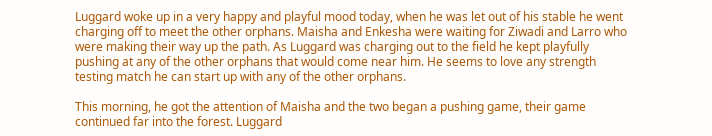Luggard woke up in a very happy and playful mood today, when he was let out of his stable he went charging off to meet the other orphans. Maisha and Enkesha were waiting for Ziwadi and Larro who were making their way up the path. As Luggard was charging out to the field he kept playfully pushing at any of the other orphans that would come near him. He seems to love any strength testing match he can start up with any of the other orphans.

This morning, he got the attention of Maisha and the two began a pushing game, their game continued far into the forest. Luggard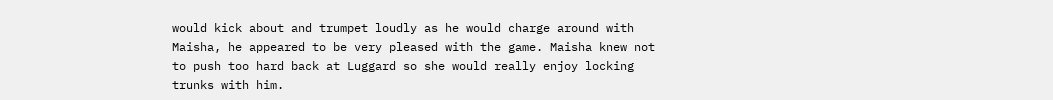would kick about and trumpet loudly as he would charge around with Maisha, he appeared to be very pleased with the game. Maisha knew not to push too hard back at Luggard so she would really enjoy locking trunks with him.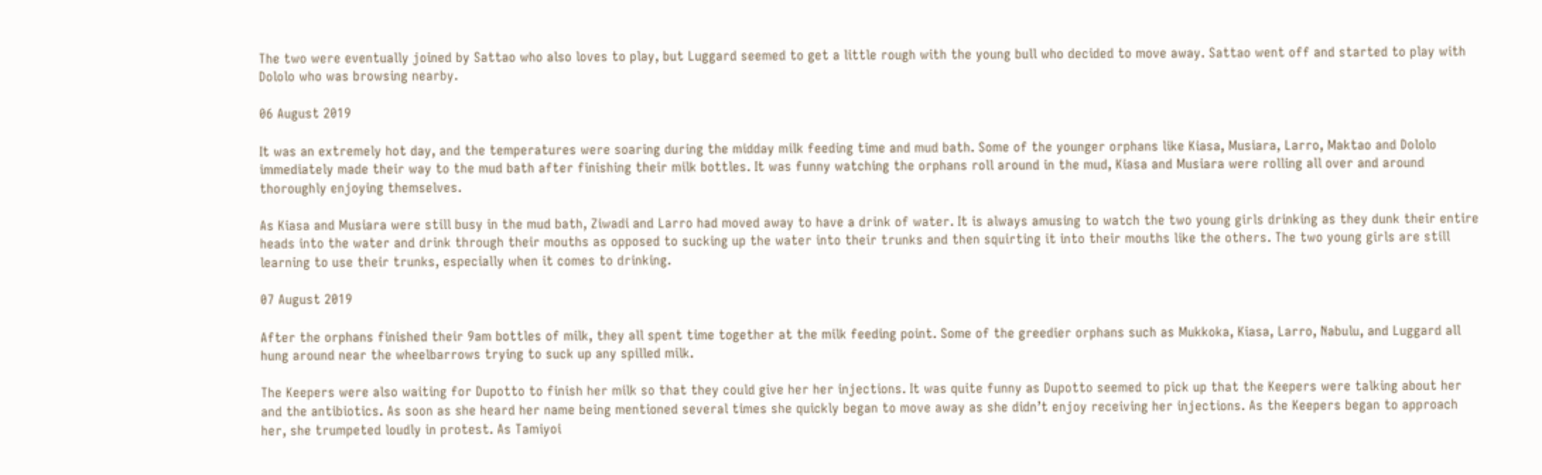The two were eventually joined by Sattao who also loves to play, but Luggard seemed to get a little rough with the young bull who decided to move away. Sattao went off and started to play with Dololo who was browsing nearby.

06 August 2019

It was an extremely hot day, and the temperatures were soaring during the midday milk feeding time and mud bath. Some of the younger orphans like Kiasa, Musiara, Larro, Maktao and Dololo immediately made their way to the mud bath after finishing their milk bottles. It was funny watching the orphans roll around in the mud, Kiasa and Musiara were rolling all over and around thoroughly enjoying themselves.

As Kiasa and Musiara were still busy in the mud bath, Ziwadi and Larro had moved away to have a drink of water. It is always amusing to watch the two young girls drinking as they dunk their entire heads into the water and drink through their mouths as opposed to sucking up the water into their trunks and then squirting it into their mouths like the others. The two young girls are still learning to use their trunks, especially when it comes to drinking.

07 August 2019

After the orphans finished their 9am bottles of milk, they all spent time together at the milk feeding point. Some of the greedier orphans such as Mukkoka, Kiasa, Larro, Nabulu, and Luggard all hung around near the wheelbarrows trying to suck up any spilled milk.

The Keepers were also waiting for Dupotto to finish her milk so that they could give her her injections. It was quite funny as Dupotto seemed to pick up that the Keepers were talking about her and the antibiotics. As soon as she heard her name being mentioned several times she quickly began to move away as she didn’t enjoy receiving her injections. As the Keepers began to approach her, she trumpeted loudly in protest. As Tamiyoi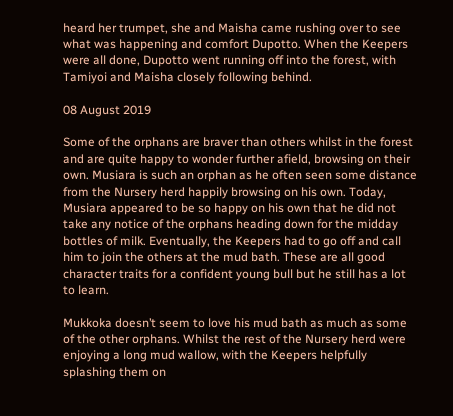heard her trumpet, she and Maisha came rushing over to see what was happening and comfort Dupotto. When the Keepers were all done, Dupotto went running off into the forest, with Tamiyoi and Maisha closely following behind.

08 August 2019

Some of the orphans are braver than others whilst in the forest and are quite happy to wonder further afield, browsing on their own. Musiara is such an orphan as he often seen some distance from the Nursery herd happily browsing on his own. Today, Musiara appeared to be so happy on his own that he did not take any notice of the orphans heading down for the midday bottles of milk. Eventually, the Keepers had to go off and call him to join the others at the mud bath. These are all good character traits for a confident young bull but he still has a lot to learn.

Mukkoka doesn’t seem to love his mud bath as much as some of the other orphans. Whilst the rest of the Nursery herd were enjoying a long mud wallow, with the Keepers helpfully splashing them on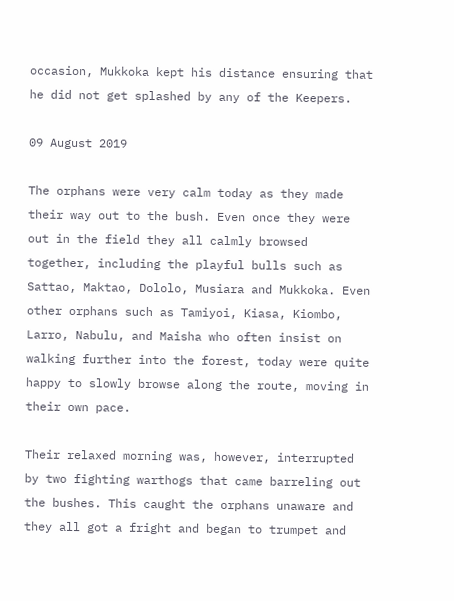occasion, Mukkoka kept his distance ensuring that he did not get splashed by any of the Keepers.

09 August 2019

The orphans were very calm today as they made their way out to the bush. Even once they were out in the field they all calmly browsed together, including the playful bulls such as Sattao, Maktao, Dololo, Musiara and Mukkoka. Even other orphans such as Tamiyoi, Kiasa, Kiombo, Larro, Nabulu, and Maisha who often insist on walking further into the forest, today were quite happy to slowly browse along the route, moving in their own pace.

Their relaxed morning was, however, interrupted by two fighting warthogs that came barreling out the bushes. This caught the orphans unaware and they all got a fright and began to trumpet and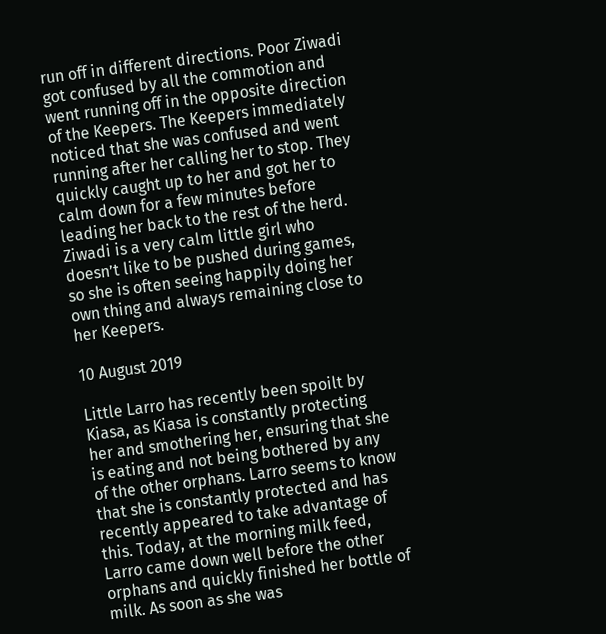run off in different directions. Poor Ziwadi got confused by all the commotion and went running off in the opposite direction of the Keepers. The Keepers immediately noticed that she was confused and went running after her calling her to stop. They quickly caught up to her and got her to calm down for a few minutes before leading her back to the rest of the herd. Ziwadi is a very calm little girl who doesn’t like to be pushed during games, so she is often seeing happily doing her own thing and always remaining close to her Keepers.

10 August 2019

Little Larro has recently been spoilt by Kiasa, as Kiasa is constantly protecting her and smothering her, ensuring that she is eating and not being bothered by any of the other orphans. Larro seems to know that she is constantly protected and has recently appeared to take advantage of this. Today, at the morning milk feed, Larro came down well before the other orphans and quickly finished her bottle of milk. As soon as she was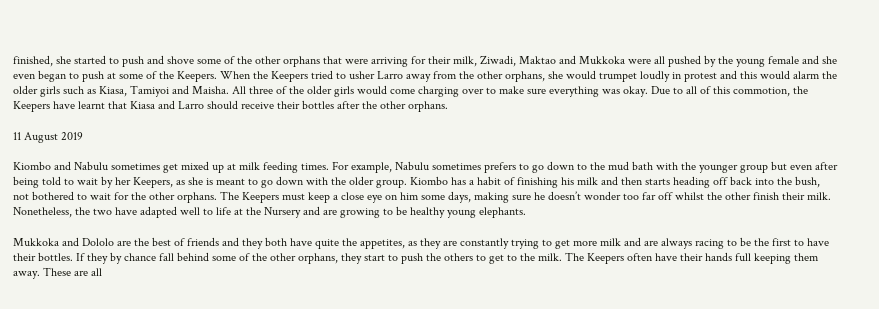finished, she started to push and shove some of the other orphans that were arriving for their milk, Ziwadi, Maktao and Mukkoka were all pushed by the young female and she even began to push at some of the Keepers. When the Keepers tried to usher Larro away from the other orphans, she would trumpet loudly in protest and this would alarm the older girls such as Kiasa, Tamiyoi and Maisha. All three of the older girls would come charging over to make sure everything was okay. Due to all of this commotion, the Keepers have learnt that Kiasa and Larro should receive their bottles after the other orphans.

11 August 2019

Kiombo and Nabulu sometimes get mixed up at milk feeding times. For example, Nabulu sometimes prefers to go down to the mud bath with the younger group but even after being told to wait by her Keepers, as she is meant to go down with the older group. Kiombo has a habit of finishing his milk and then starts heading off back into the bush, not bothered to wait for the other orphans. The Keepers must keep a close eye on him some days, making sure he doesn’t wonder too far off whilst the other finish their milk. Nonetheless, the two have adapted well to life at the Nursery and are growing to be healthy young elephants.

Mukkoka and Dololo are the best of friends and they both have quite the appetites, as they are constantly trying to get more milk and are always racing to be the first to have their bottles. If they by chance fall behind some of the other orphans, they start to push the others to get to the milk. The Keepers often have their hands full keeping them away. These are all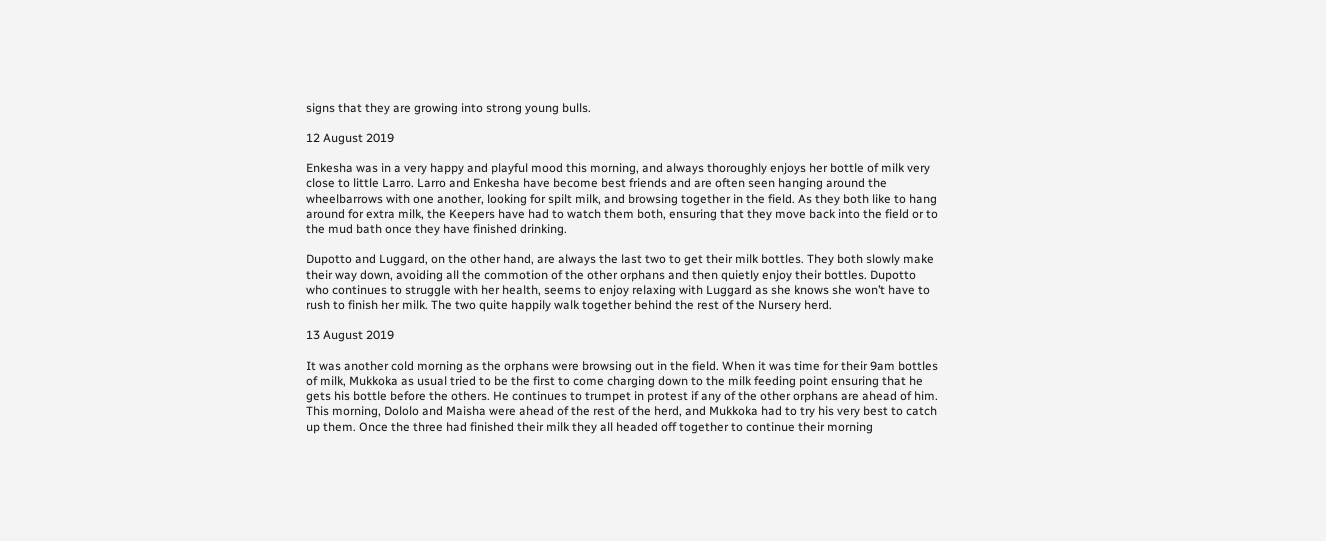signs that they are growing into strong young bulls.

12 August 2019

Enkesha was in a very happy and playful mood this morning, and always thoroughly enjoys her bottle of milk very close to little Larro. Larro and Enkesha have become best friends and are often seen hanging around the wheelbarrows with one another, looking for spilt milk, and browsing together in the field. As they both like to hang around for extra milk, the Keepers have had to watch them both, ensuring that they move back into the field or to the mud bath once they have finished drinking.

Dupotto and Luggard, on the other hand, are always the last two to get their milk bottles. They both slowly make their way down, avoiding all the commotion of the other orphans and then quietly enjoy their bottles. Dupotto who continues to struggle with her health, seems to enjoy relaxing with Luggard as she knows she won’t have to rush to finish her milk. The two quite happily walk together behind the rest of the Nursery herd.

13 August 2019

It was another cold morning as the orphans were browsing out in the field. When it was time for their 9am bottles of milk, Mukkoka as usual tried to be the first to come charging down to the milk feeding point ensuring that he gets his bottle before the others. He continues to trumpet in protest if any of the other orphans are ahead of him. This morning, Dololo and Maisha were ahead of the rest of the herd, and Mukkoka had to try his very best to catch up them. Once the three had finished their milk they all headed off together to continue their morning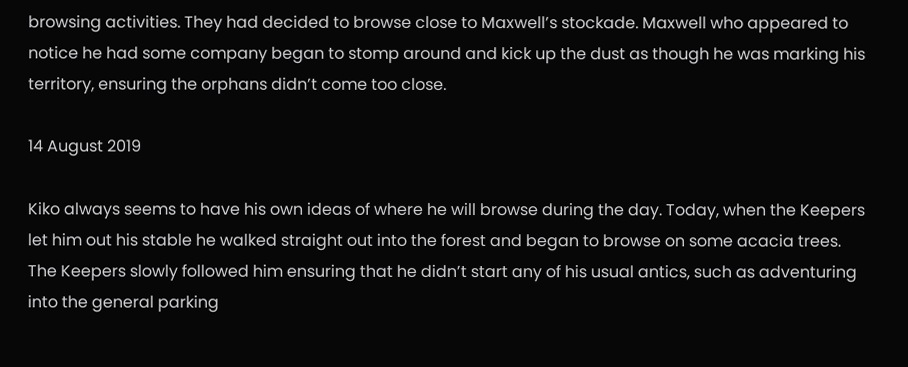browsing activities. They had decided to browse close to Maxwell’s stockade. Maxwell who appeared to notice he had some company began to stomp around and kick up the dust as though he was marking his territory, ensuring the orphans didn’t come too close.

14 August 2019

Kiko always seems to have his own ideas of where he will browse during the day. Today, when the Keepers let him out his stable he walked straight out into the forest and began to browse on some acacia trees. The Keepers slowly followed him ensuring that he didn’t start any of his usual antics, such as adventuring into the general parking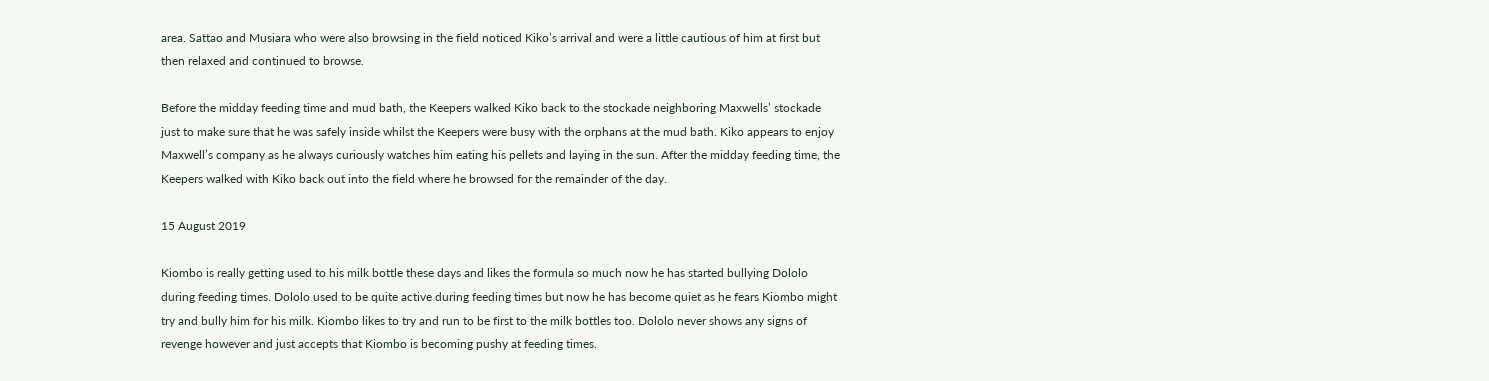area. Sattao and Musiara who were also browsing in the field noticed Kiko’s arrival and were a little cautious of him at first but then relaxed and continued to browse.

Before the midday feeding time and mud bath, the Keepers walked Kiko back to the stockade neighboring Maxwells’ stockade just to make sure that he was safely inside whilst the Keepers were busy with the orphans at the mud bath. Kiko appears to enjoy Maxwell’s company as he always curiously watches him eating his pellets and laying in the sun. After the midday feeding time, the Keepers walked with Kiko back out into the field where he browsed for the remainder of the day.

15 August 2019

Kiombo is really getting used to his milk bottle these days and likes the formula so much now he has started bullying Dololo during feeding times. Dololo used to be quite active during feeding times but now he has become quiet as he fears Kiombo might try and bully him for his milk. Kiombo likes to try and run to be first to the milk bottles too. Dololo never shows any signs of revenge however and just accepts that Kiombo is becoming pushy at feeding times.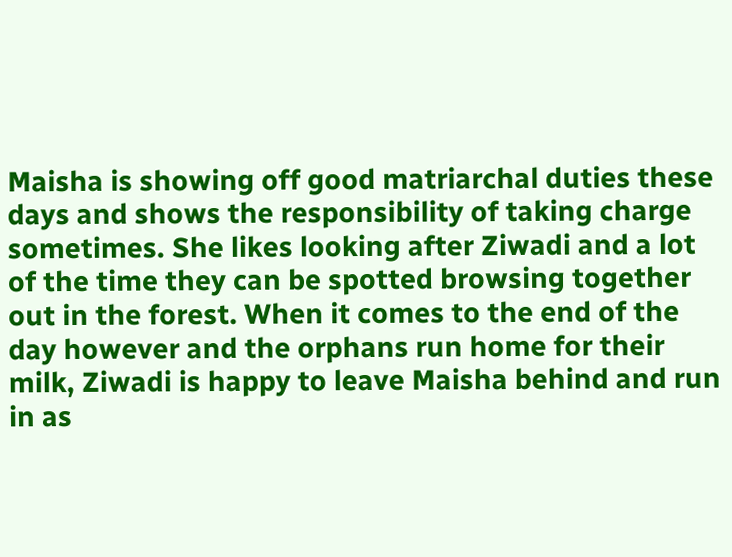Maisha is showing off good matriarchal duties these days and shows the responsibility of taking charge sometimes. She likes looking after Ziwadi and a lot of the time they can be spotted browsing together out in the forest. When it comes to the end of the day however and the orphans run home for their milk, Ziwadi is happy to leave Maisha behind and run in as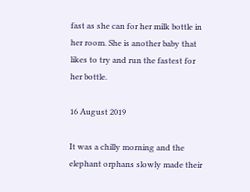fast as she can for her milk bottle in her room. She is another baby that likes to try and run the fastest for her bottle.

16 August 2019

It was a chilly morning and the elephant orphans slowly made their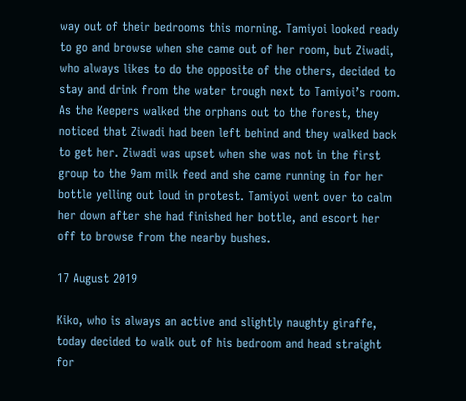way out of their bedrooms this morning. Tamiyoi looked ready to go and browse when she came out of her room, but Ziwadi, who always likes to do the opposite of the others, decided to stay and drink from the water trough next to Tamiyoi’s room. As the Keepers walked the orphans out to the forest, they noticed that Ziwadi had been left behind and they walked back to get her. Ziwadi was upset when she was not in the first group to the 9am milk feed and she came running in for her bottle yelling out loud in protest. Tamiyoi went over to calm her down after she had finished her bottle, and escort her off to browse from the nearby bushes.

17 August 2019

Kiko, who is always an active and slightly naughty giraffe, today decided to walk out of his bedroom and head straight for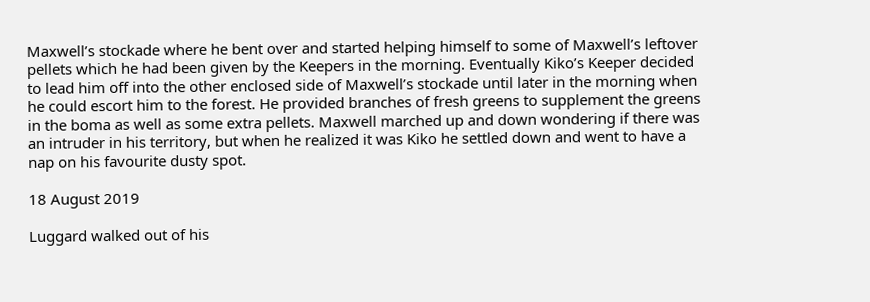Maxwell’s stockade where he bent over and started helping himself to some of Maxwell’s leftover pellets which he had been given by the Keepers in the morning. Eventually Kiko’s Keeper decided to lead him off into the other enclosed side of Maxwell’s stockade until later in the morning when he could escort him to the forest. He provided branches of fresh greens to supplement the greens in the boma as well as some extra pellets. Maxwell marched up and down wondering if there was an intruder in his territory, but when he realized it was Kiko he settled down and went to have a nap on his favourite dusty spot.

18 August 2019

Luggard walked out of his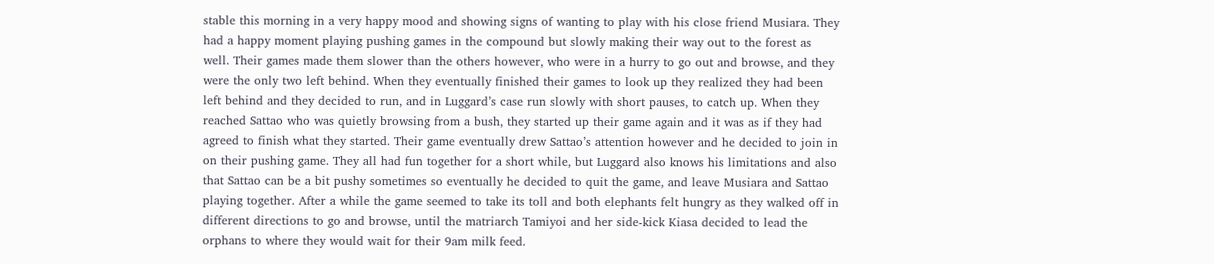stable this morning in a very happy mood and showing signs of wanting to play with his close friend Musiara. They had a happy moment playing pushing games in the compound but slowly making their way out to the forest as well. Their games made them slower than the others however, who were in a hurry to go out and browse, and they were the only two left behind. When they eventually finished their games to look up they realized they had been left behind and they decided to run, and in Luggard’s case run slowly with short pauses, to catch up. When they reached Sattao who was quietly browsing from a bush, they started up their game again and it was as if they had agreed to finish what they started. Their game eventually drew Sattao’s attention however and he decided to join in on their pushing game. They all had fun together for a short while, but Luggard also knows his limitations and also that Sattao can be a bit pushy sometimes so eventually he decided to quit the game, and leave Musiara and Sattao playing together. After a while the game seemed to take its toll and both elephants felt hungry as they walked off in different directions to go and browse, until the matriarch Tamiyoi and her side-kick Kiasa decided to lead the orphans to where they would wait for their 9am milk feed.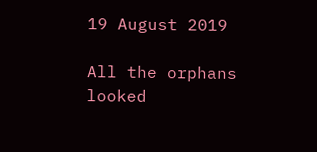19 August 2019

All the orphans looked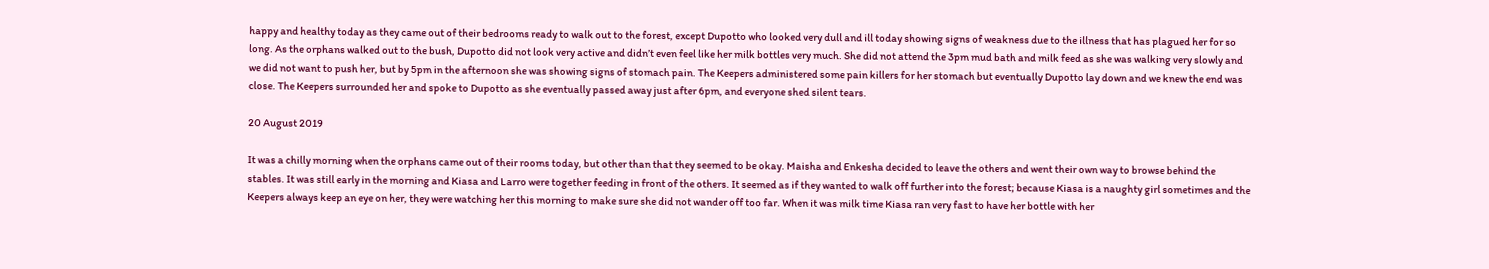happy and healthy today as they came out of their bedrooms ready to walk out to the forest, except Dupotto who looked very dull and ill today showing signs of weakness due to the illness that has plagued her for so long. As the orphans walked out to the bush, Dupotto did not look very active and didn’t even feel like her milk bottles very much. She did not attend the 3pm mud bath and milk feed as she was walking very slowly and we did not want to push her, but by 5pm in the afternoon she was showing signs of stomach pain. The Keepers administered some pain killers for her stomach but eventually Dupotto lay down and we knew the end was close. The Keepers surrounded her and spoke to Dupotto as she eventually passed away just after 6pm, and everyone shed silent tears.

20 August 2019

It was a chilly morning when the orphans came out of their rooms today, but other than that they seemed to be okay. Maisha and Enkesha decided to leave the others and went their own way to browse behind the stables. It was still early in the morning and Kiasa and Larro were together feeding in front of the others. It seemed as if they wanted to walk off further into the forest; because Kiasa is a naughty girl sometimes and the Keepers always keep an eye on her, they were watching her this morning to make sure she did not wander off too far. When it was milk time Kiasa ran very fast to have her bottle with her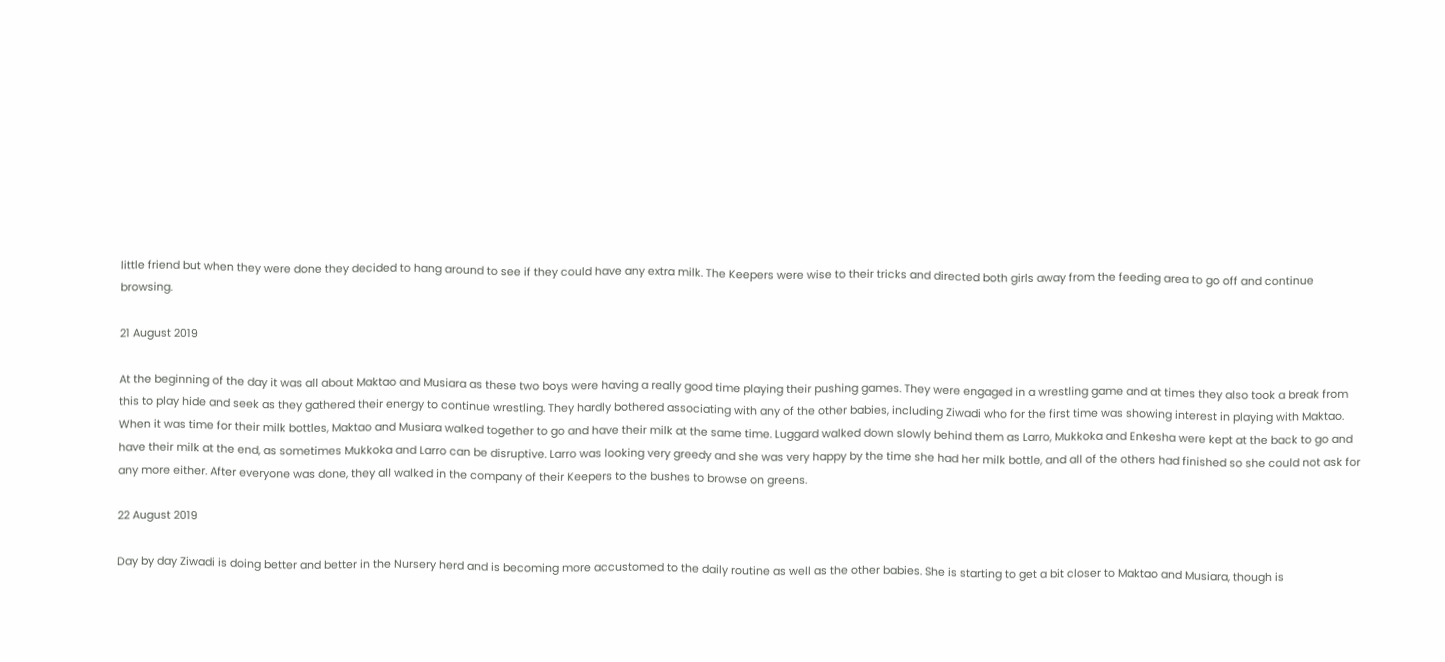little friend but when they were done they decided to hang around to see if they could have any extra milk. The Keepers were wise to their tricks and directed both girls away from the feeding area to go off and continue browsing.

21 August 2019

At the beginning of the day it was all about Maktao and Musiara as these two boys were having a really good time playing their pushing games. They were engaged in a wrestling game and at times they also took a break from this to play hide and seek as they gathered their energy to continue wrestling. They hardly bothered associating with any of the other babies, including Ziwadi who for the first time was showing interest in playing with Maktao. When it was time for their milk bottles, Maktao and Musiara walked together to go and have their milk at the same time. Luggard walked down slowly behind them as Larro, Mukkoka and Enkesha were kept at the back to go and have their milk at the end, as sometimes Mukkoka and Larro can be disruptive. Larro was looking very greedy and she was very happy by the time she had her milk bottle, and all of the others had finished so she could not ask for any more either. After everyone was done, they all walked in the company of their Keepers to the bushes to browse on greens.

22 August 2019

Day by day Ziwadi is doing better and better in the Nursery herd and is becoming more accustomed to the daily routine as well as the other babies. She is starting to get a bit closer to Maktao and Musiara, though is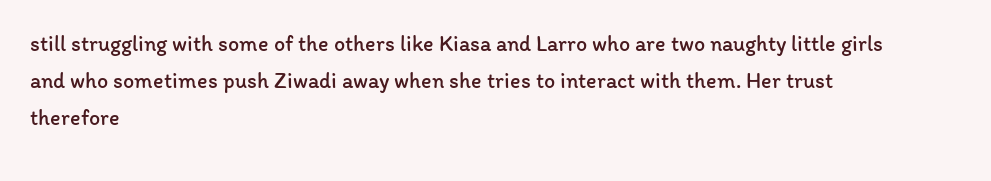still struggling with some of the others like Kiasa and Larro who are two naughty little girls and who sometimes push Ziwadi away when she tries to interact with them. Her trust therefore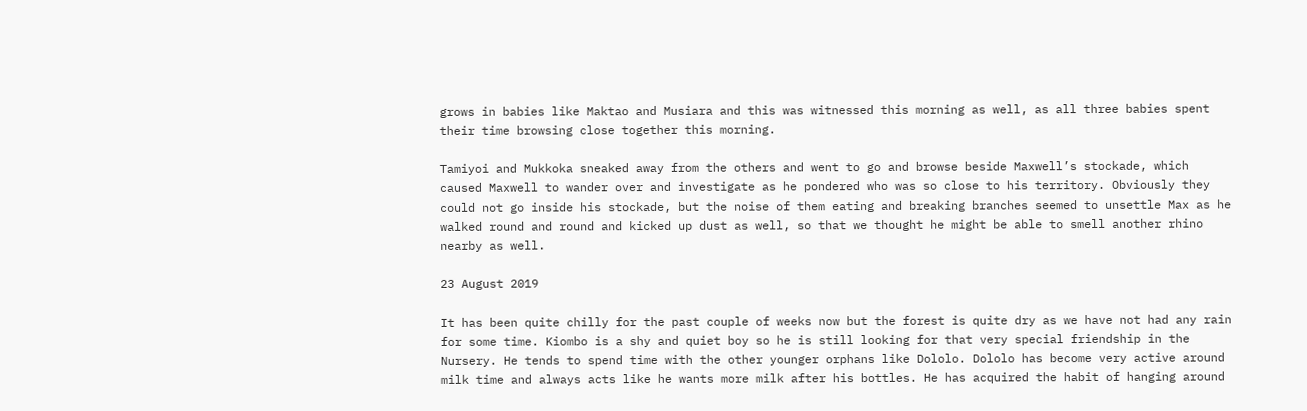grows in babies like Maktao and Musiara and this was witnessed this morning as well, as all three babies spent their time browsing close together this morning.

Tamiyoi and Mukkoka sneaked away from the others and went to go and browse beside Maxwell’s stockade, which caused Maxwell to wander over and investigate as he pondered who was so close to his territory. Obviously they could not go inside his stockade, but the noise of them eating and breaking branches seemed to unsettle Max as he walked round and round and kicked up dust as well, so that we thought he might be able to smell another rhino nearby as well.

23 August 2019

It has been quite chilly for the past couple of weeks now but the forest is quite dry as we have not had any rain for some time. Kiombo is a shy and quiet boy so he is still looking for that very special friendship in the Nursery. He tends to spend time with the other younger orphans like Dololo. Dololo has become very active around milk time and always acts like he wants more milk after his bottles. He has acquired the habit of hanging around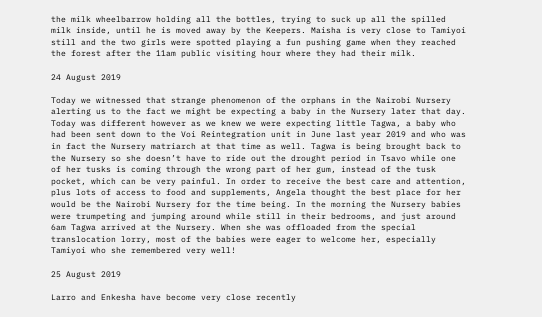the milk wheelbarrow holding all the bottles, trying to suck up all the spilled milk inside, until he is moved away by the Keepers. Maisha is very close to Tamiyoi still and the two girls were spotted playing a fun pushing game when they reached the forest after the 11am public visiting hour where they had their milk.

24 August 2019

Today we witnessed that strange phenomenon of the orphans in the Nairobi Nursery alerting us to the fact we might be expecting a baby in the Nursery later that day. Today was different however as we knew we were expecting little Tagwa, a baby who had been sent down to the Voi Reintegration unit in June last year 2019 and who was in fact the Nursery matriarch at that time as well. Tagwa is being brought back to the Nursery so she doesn’t have to ride out the drought period in Tsavo while one of her tusks is coming through the wrong part of her gum, instead of the tusk pocket, which can be very painful. In order to receive the best care and attention, plus lots of access to food and supplements, Angela thought the best place for her would be the Nairobi Nursery for the time being. In the morning the Nursery babies were trumpeting and jumping around while still in their bedrooms, and just around 6am Tagwa arrived at the Nursery. When she was offloaded from the special translocation lorry, most of the babies were eager to welcome her, especially Tamiyoi who she remembered very well!

25 August 2019

Larro and Enkesha have become very close recently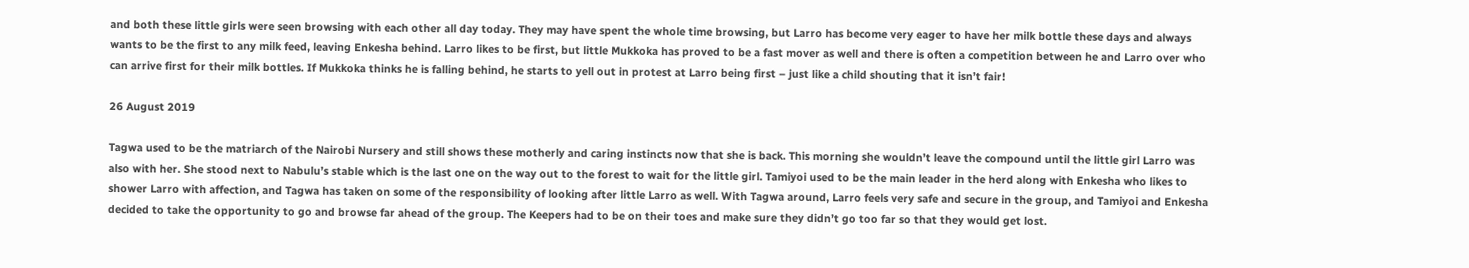and both these little girls were seen browsing with each other all day today. They may have spent the whole time browsing, but Larro has become very eager to have her milk bottle these days and always wants to be the first to any milk feed, leaving Enkesha behind. Larro likes to be first, but little Mukkoka has proved to be a fast mover as well and there is often a competition between he and Larro over who can arrive first for their milk bottles. If Mukkoka thinks he is falling behind, he starts to yell out in protest at Larro being first – just like a child shouting that it isn’t fair!

26 August 2019

Tagwa used to be the matriarch of the Nairobi Nursery and still shows these motherly and caring instincts now that she is back. This morning she wouldn’t leave the compound until the little girl Larro was also with her. She stood next to Nabulu’s stable which is the last one on the way out to the forest to wait for the little girl. Tamiyoi used to be the main leader in the herd along with Enkesha who likes to shower Larro with affection, and Tagwa has taken on some of the responsibility of looking after little Larro as well. With Tagwa around, Larro feels very safe and secure in the group, and Tamiyoi and Enkesha decided to take the opportunity to go and browse far ahead of the group. The Keepers had to be on their toes and make sure they didn’t go too far so that they would get lost.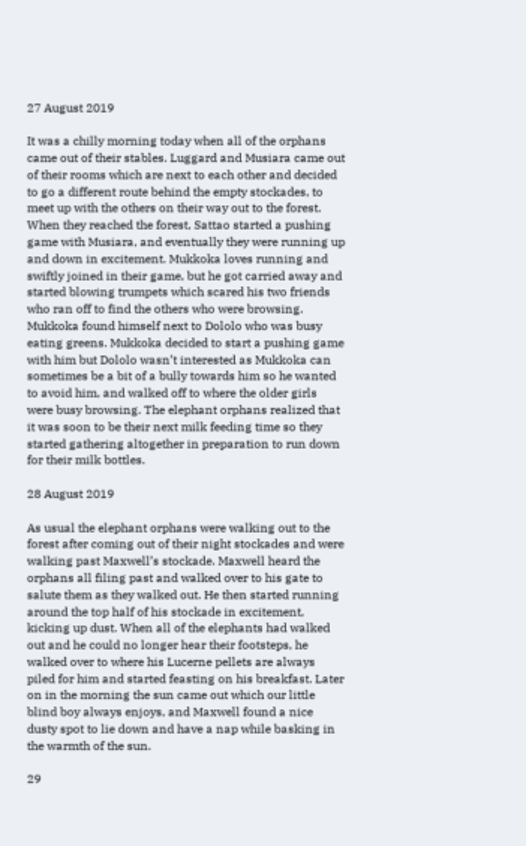27 August 2019

It was a chilly morning today when all of the orphans came out of their stables. Luggard and Musiara came out of their rooms which are next to each other and decided to go a different route behind the empty stockades, to meet up with the others on their way out to the forest. When they reached the forest, Sattao started a pushing game with Musiara, and eventually they were running up and down in excitement. Mukkoka loves running and swiftly joined in their game, but he got carried away and started blowing trumpets which scared his two friends who ran off to find the others who were browsing. Mukkoka found himself next to Dololo who was busy eating greens. Mukkoka decided to start a pushing game with him but Dololo wasn’t interested as Mukkoka can sometimes be a bit of a bully towards him so he wanted to avoid him, and walked off to where the older girls were busy browsing. The elephant orphans realized that it was soon to be their next milk feeding time so they started gathering altogether in preparation to run down for their milk bottles.

28 August 2019

As usual the elephant orphans were walking out to the forest after coming out of their night stockades and were walking past Maxwell’s stockade. Maxwell heard the orphans all filing past and walked over to his gate to salute them as they walked out. He then started running around the top half of his stockade in excitement, kicking up dust. When all of the elephants had walked out and he could no longer hear their footsteps, he walked over to where his Lucerne pellets are always piled for him and started feasting on his breakfast. Later on in the morning the sun came out which our little blind boy always enjoys, and Maxwell found a nice dusty spot to lie down and have a nap while basking in the warmth of the sun.

29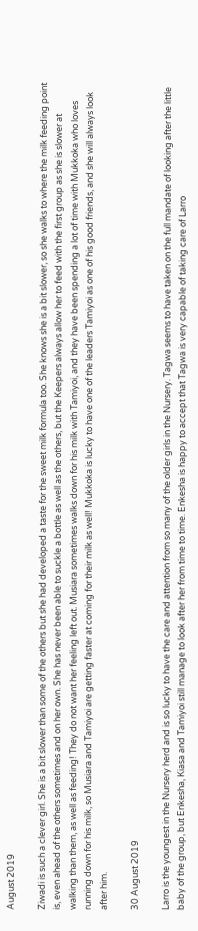August 2019

Ziwadi is such a clever girl. She is a bit slower than some of the others but she had developed a taste for the sweet milk formula too. She knows she is a bit slower, so she walks to where the milk feeding point is, even ahead of the others sometimes and on her own. She has never been able to suckle a bottle as well as the others, but the Keepers always allow her to feed with the first group as she is slower at walking than them, as well as feeding! They do not want her feeling left out. Musiara sometimes walks down for his milk with Tamiyoi, and they have been spending a lot of time with Mukkoka who loves running down for his milk, so Musiara and Tamiyoi are getting faster at coming for their milk as well! Mukkoka is lucky to have one of the leaders Tamiyoi as one of his good friends, and she will always look after him.

30 August 2019

Larro is the youngest in the Nursery herd and is so lucky to have the care and attention from so many of the older girls in the Nursery. Tagwa seems to have taken on the full mandate of looking after the little baby of the group, but Enkesha, Kiasa and Tamiyoi still manage to look after her from time to time. Enkesha is happy to accept that Tagwa is very capable of taking care of Larro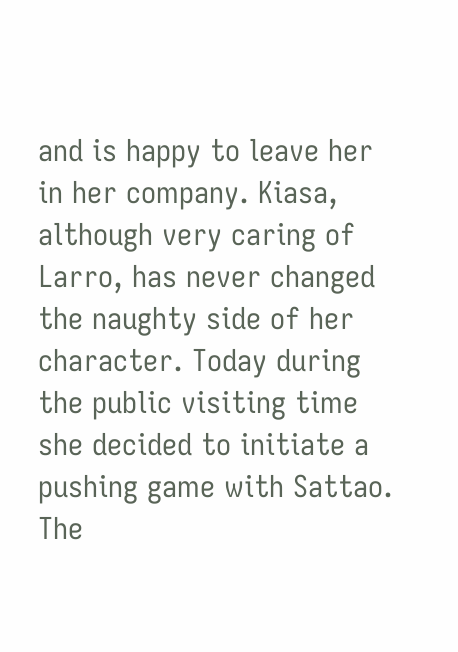and is happy to leave her in her company. Kiasa, although very caring of Larro, has never changed the naughty side of her character. Today during the public visiting time she decided to initiate a pushing game with Sattao. The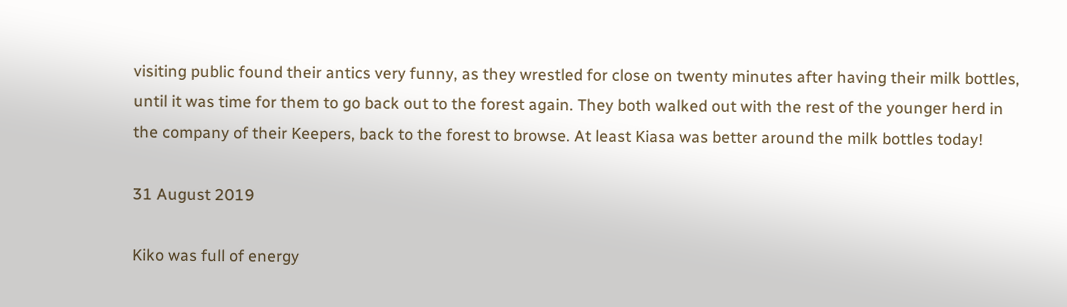visiting public found their antics very funny, as they wrestled for close on twenty minutes after having their milk bottles, until it was time for them to go back out to the forest again. They both walked out with the rest of the younger herd in the company of their Keepers, back to the forest to browse. At least Kiasa was better around the milk bottles today!

31 August 2019

Kiko was full of energy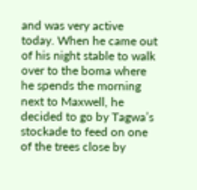and was very active today. When he came out of his night stable to walk over to the boma where he spends the morning next to Maxwell, he decided to go by Tagwa’s stockade to feed on one of the trees close by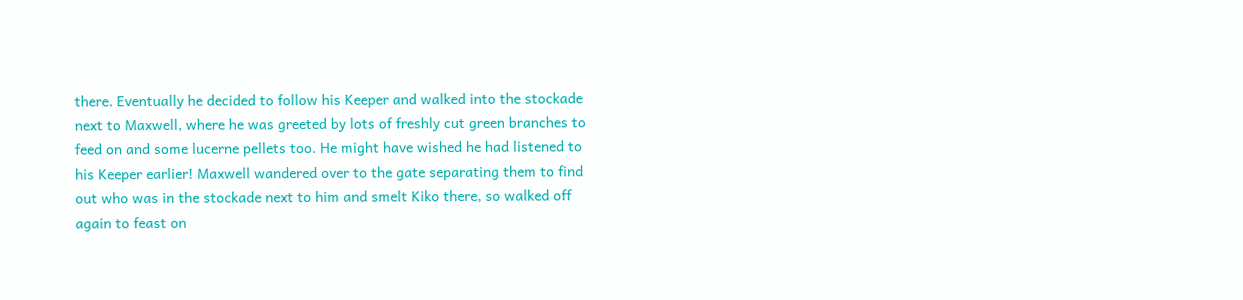there. Eventually he decided to follow his Keeper and walked into the stockade next to Maxwell, where he was greeted by lots of freshly cut green branches to feed on and some lucerne pellets too. He might have wished he had listened to his Keeper earlier! Maxwell wandered over to the gate separating them to find out who was in the stockade next to him and smelt Kiko there, so walked off again to feast on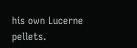his own Lucerne pellets.